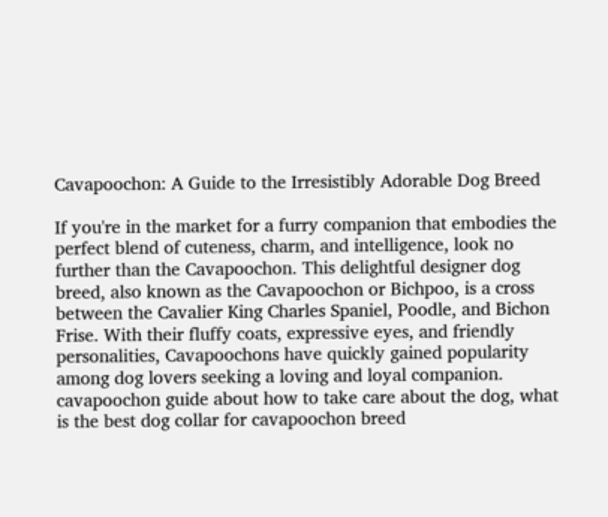Cavapoochon: A Guide to the Irresistibly Adorable Dog Breed

If you're in the market for a furry companion that embodies the perfect blend of cuteness, charm, and intelligence, look no further than the Cavapoochon. This delightful designer dog breed, also known as the Cavapoochon or Bichpoo, is a cross between the Cavalier King Charles Spaniel, Poodle, and Bichon Frise. With their fluffy coats, expressive eyes, and friendly personalities, Cavapoochons have quickly gained popularity among dog lovers seeking a loving and loyal companion.
cavapoochon guide about how to take care about the dog, what is the best dog collar for cavapoochon breed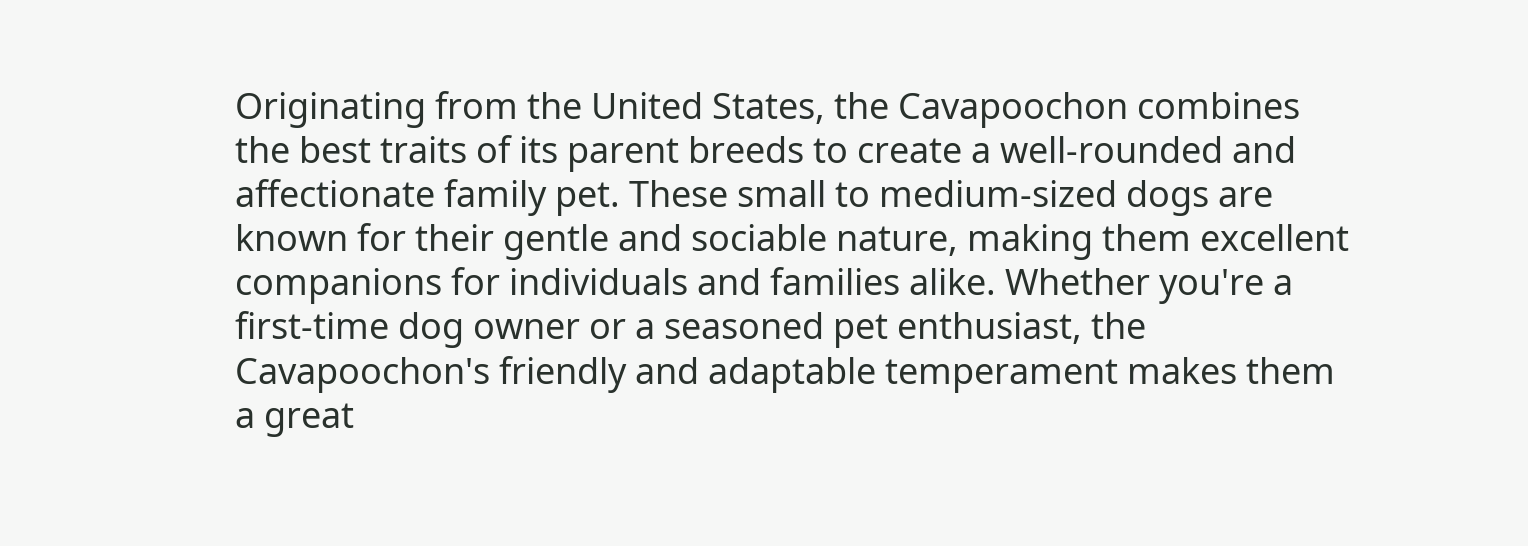Originating from the United States, the Cavapoochon combines the best traits of its parent breeds to create a well-rounded and affectionate family pet. These small to medium-sized dogs are known for their gentle and sociable nature, making them excellent companions for individuals and families alike. Whether you're a first-time dog owner or a seasoned pet enthusiast, the Cavapoochon's friendly and adaptable temperament makes them a great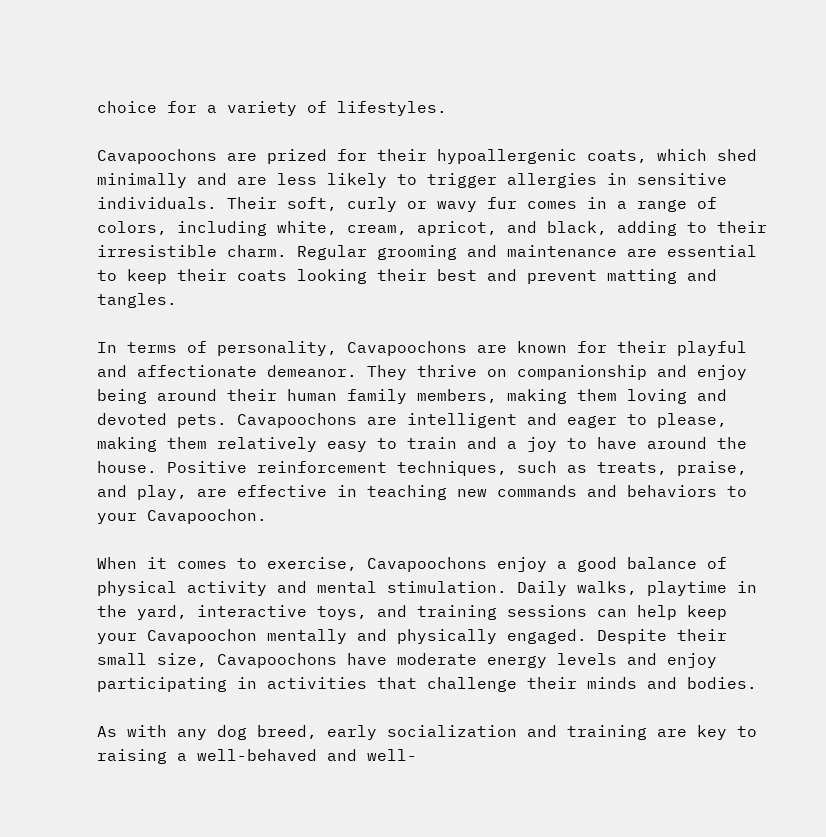choice for a variety of lifestyles.

Cavapoochons are prized for their hypoallergenic coats, which shed minimally and are less likely to trigger allergies in sensitive individuals. Their soft, curly or wavy fur comes in a range of colors, including white, cream, apricot, and black, adding to their irresistible charm. Regular grooming and maintenance are essential to keep their coats looking their best and prevent matting and tangles.

In terms of personality, Cavapoochons are known for their playful and affectionate demeanor. They thrive on companionship and enjoy being around their human family members, making them loving and devoted pets. Cavapoochons are intelligent and eager to please, making them relatively easy to train and a joy to have around the house. Positive reinforcement techniques, such as treats, praise, and play, are effective in teaching new commands and behaviors to your Cavapoochon.

When it comes to exercise, Cavapoochons enjoy a good balance of physical activity and mental stimulation. Daily walks, playtime in the yard, interactive toys, and training sessions can help keep your Cavapoochon mentally and physically engaged. Despite their small size, Cavapoochons have moderate energy levels and enjoy participating in activities that challenge their minds and bodies.

As with any dog breed, early socialization and training are key to raising a well-behaved and well-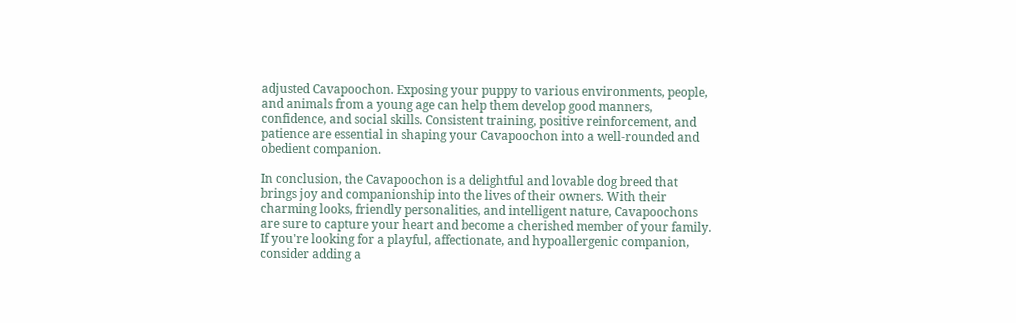adjusted Cavapoochon. Exposing your puppy to various environments, people, and animals from a young age can help them develop good manners, confidence, and social skills. Consistent training, positive reinforcement, and patience are essential in shaping your Cavapoochon into a well-rounded and obedient companion.

In conclusion, the Cavapoochon is a delightful and lovable dog breed that brings joy and companionship into the lives of their owners. With their charming looks, friendly personalities, and intelligent nature, Cavapoochons are sure to capture your heart and become a cherished member of your family. If you're looking for a playful, affectionate, and hypoallergenic companion, consider adding a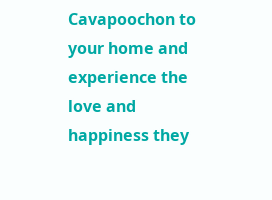Cavapoochon to your home and experience the love and happiness they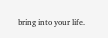bring into your life.